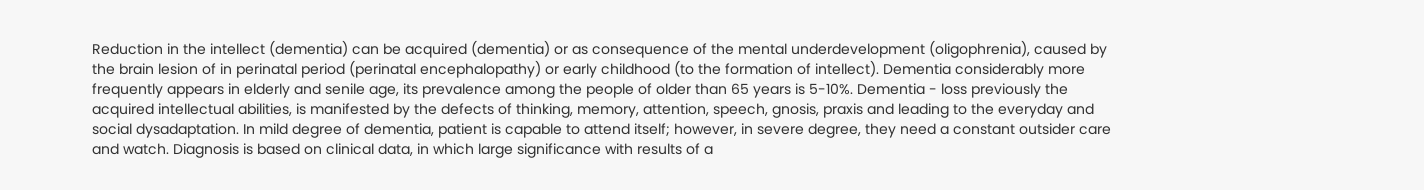Reduction in the intellect (dementia) can be acquired (dementia) or as consequence of the mental underdevelopment (oligophrenia), caused by the brain lesion of in perinatal period (perinatal encephalopathy) or early childhood (to the formation of intellect). Dementia considerably more frequently appears in elderly and senile age, its prevalence among the people of older than 65 years is 5-10%. Dementia - loss previously the acquired intellectual abilities, is manifested by the defects of thinking, memory, attention, speech, gnosis, praxis and leading to the everyday and social dysadaptation. In mild degree of dementia, patient is capable to attend itself; however, in severe degree, they need a constant outsider care and watch. Diagnosis is based on clinical data, in which large significance with results of a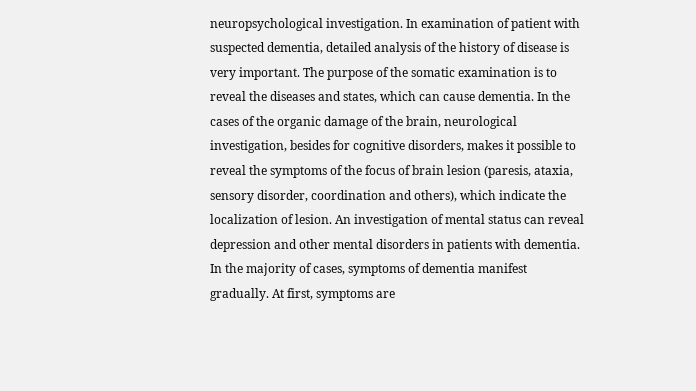neuropsychological investigation. In examination of patient with suspected dementia, detailed analysis of the history of disease is very important. The purpose of the somatic examination is to reveal the diseases and states, which can cause dementia. In the cases of the organic damage of the brain, neurological investigation, besides for cognitive disorders, makes it possible to reveal the symptoms of the focus of brain lesion (paresis, ataxia, sensory disorder, coordination and others), which indicate the localization of lesion. An investigation of mental status can reveal depression and other mental disorders in patients with dementia. In the majority of cases, symptoms of dementia manifest gradually. At first, symptoms are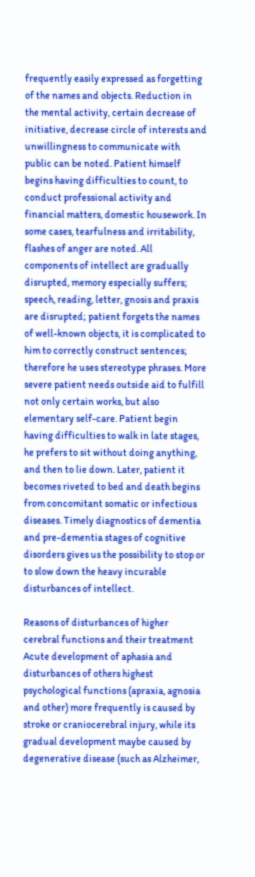frequently easily expressed as forgetting of the names and objects. Reduction in the mental activity, certain decrease of initiative, decrease circle of interests and unwillingness to communicate with public can be noted. Patient himself begins having difficulties to count, to conduct professional activity and financial matters, domestic housework. In some cases, tearfulness and irritability, flashes of anger are noted. All components of intellect are gradually disrupted, memory especially suffers; speech, reading, letter, gnosis and praxis are disrupted; patient forgets the names of well-known objects, it is complicated to him to correctly construct sentences; therefore he uses stereotype phrases. More severe patient needs outside aid to fulfill not only certain works, but also elementary self-care. Patient begin having difficulties to walk in late stages, he prefers to sit without doing anything, and then to lie down. Later, patient it becomes riveted to bed and death begins from concomitant somatic or infectious diseases. Timely diagnostics of dementia and pre-dementia stages of cognitive disorders gives us the possibility to stop or to slow down the heavy incurable disturbances of intellect.

Reasons of disturbances of higher cerebral functions and their treatment
Acute development of aphasia and disturbances of others highest psychological functions (apraxia, agnosia and other) more frequently is caused by stroke or craniocerebral injury, while its gradual development maybe caused by degenerative disease (such as Alzheimer,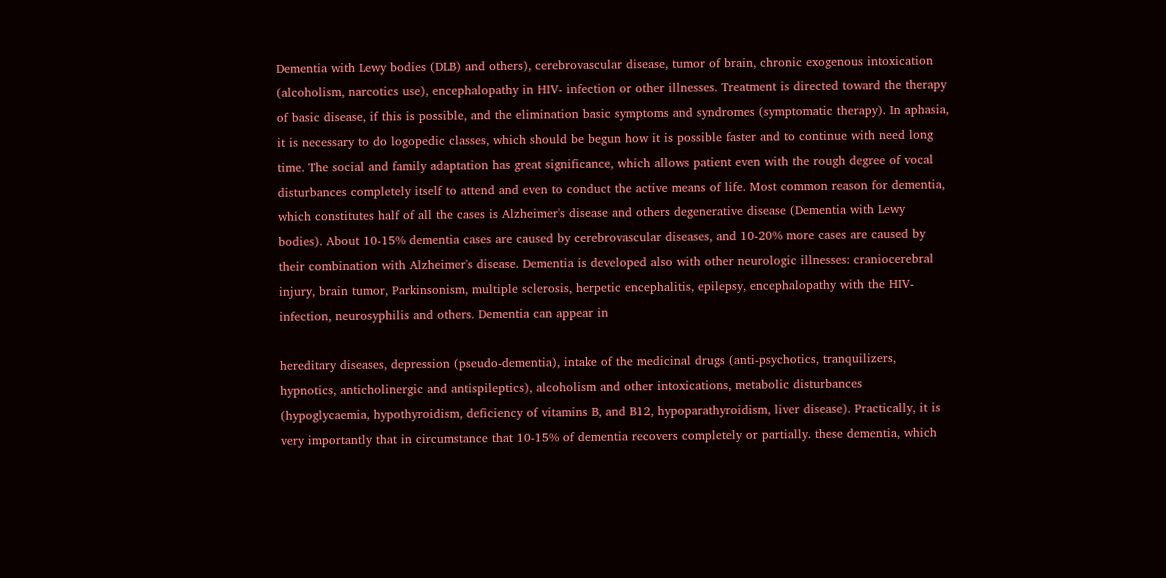Dementia with Lewy bodies (DLB) and others), cerebrovascular disease, tumor of brain, chronic exogenous intoxication (alcoholism, narcotics use), encephalopathy in HIV- infection or other illnesses. Treatment is directed toward the therapy of basic disease, if this is possible, and the elimination basic symptoms and syndromes (symptomatic therapy). In aphasia, it is necessary to do logopedic classes, which should be begun how it is possible faster and to continue with need long time. The social and family adaptation has great significance, which allows patient even with the rough degree of vocal disturbances completely itself to attend and even to conduct the active means of life. Most common reason for dementia, which constitutes half of all the cases is Alzheimer's disease and others degenerative disease (Dementia with Lewy bodies). About 10-15% dementia cases are caused by cerebrovascular diseases, and 10-20% more cases are caused by their combination with Alzheimer's disease. Dementia is developed also with other neurologic illnesses: craniocerebral injury, brain tumor, Parkinsonism, multiple sclerosis, herpetic encephalitis, epilepsy, encephalopathy with the HIV- infection, neurosyphilis and others. Dementia can appear in

hereditary diseases, depression (pseudo-dementia), intake of the medicinal drugs (anti-psychotics, tranquilizers, hypnotics, anticholinergic and antispileptics), alcoholism and other intoxications, metabolic disturbances (hypoglycaemia, hypothyroidism, deficiency of vitamins B, and B12, hypoparathyroidism, liver disease). Practically, it is very importantly that in circumstance that 10-15% of dementia recovers completely or partially. these dementia, which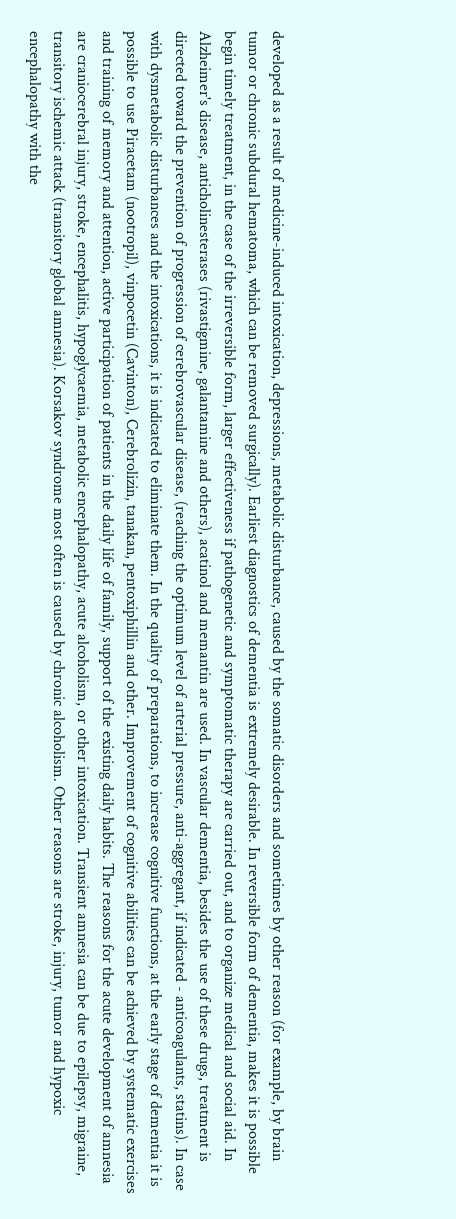developed as a result of medicine-induced intoxication, depressions, metabolic disturbance, caused by the somatic disorders and sometimes by other reason (for example, by brain tumor or chronic subdural hematoma, which can be removed surgically). Earliest diagnostics of dementia is extremely desirable. In reversible form of dementia, makes it is possible begin timely treatment, in the case of the irreversible form, larger effectiveness if pathogenetic and symptomatic therapy are carried out, and to organize medical and social aid. In Alzheimer's disease, anticholinesterases (rivastigmine, galantamine and others), acatinol and memantin are used. In vascular dementia, besides the use of these drugs, treatment is directed toward the prevention of progression of cerebrovascular disease, (reaching the optimum level of arterial pressure, anti-aggregant, if indicated - anticoagulants, statins). In case with dysmetabolic disturbances and the intoxications, it is indicated to eliminate them. In the quality of preparations, to increase cognitive functions, at the early stage of dementia it is possible to use Piracetam (nootropil), vinpocetin (Cavinton), Cerebrolizin, tanakan, pentoxiphillin and other. Improvement of cognitive abilities can be achieved by systematic exercises and training of memory and attention, active participation of patients in the daily life of family, support of the existing daily habits. The reasons for the acute development of amnesia are craniocerebral injury, stroke, encephalitis, hypoglycaemia, metabolic encephalopathy, acute alcoholism, or other intoxication. Transient amnesia can be due to epilepsy, migraine, transitory ischemic attack (transitory global amnesia). Korsakov syndrome most often is caused by chronic alcoholism. Other reasons are stroke, injury, tumor and hypoxic encephalopathy with the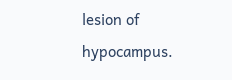lesion of hypocampus.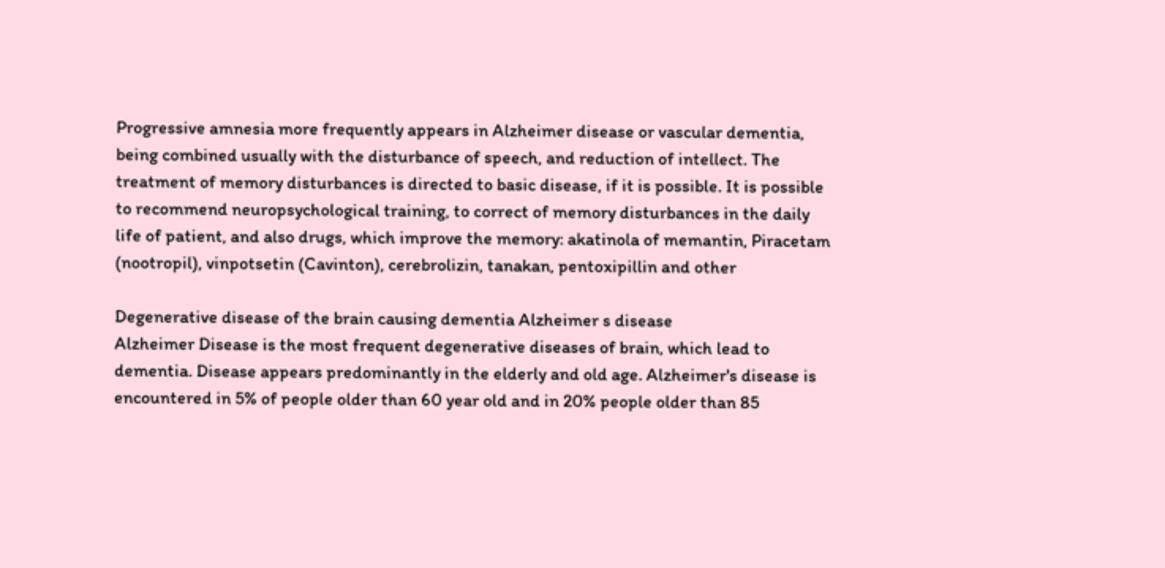Progressive amnesia more frequently appears in Alzheimer disease or vascular dementia, being combined usually with the disturbance of speech, and reduction of intellect. The treatment of memory disturbances is directed to basic disease, if it is possible. It is possible to recommend neuropsychological training, to correct of memory disturbances in the daily life of patient, and also drugs, which improve the memory: akatinola of memantin, Piracetam (nootropil), vinpotsetin (Cavinton), cerebrolizin, tanakan, pentoxipillin and other

Degenerative disease of the brain causing dementia Alzheimer s disease
Alzheimer Disease is the most frequent degenerative diseases of brain, which lead to dementia. Disease appears predominantly in the elderly and old age. Alzheimer's disease is encountered in 5% of people older than 60 year old and in 20% people older than 85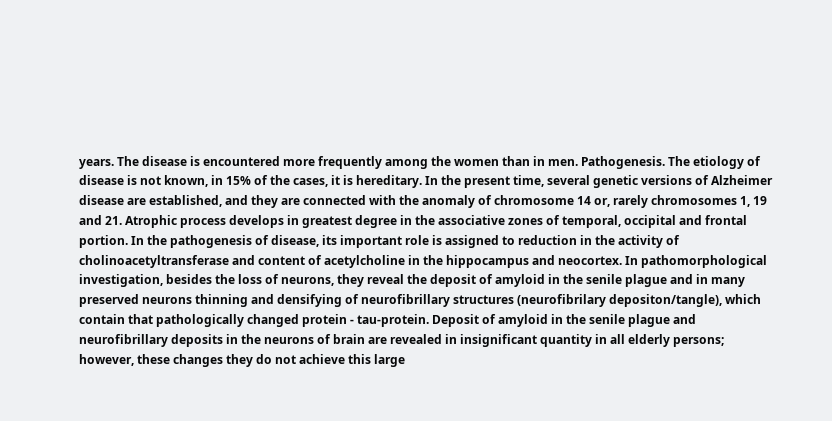years. The disease is encountered more frequently among the women than in men. Pathogenesis. The etiology of disease is not known, in 15% of the cases, it is hereditary. In the present time, several genetic versions of Alzheimer disease are established, and they are connected with the anomaly of chromosome 14 or, rarely chromosomes 1, 19 and 21. Atrophic process develops in greatest degree in the associative zones of temporal, occipital and frontal portion. In the pathogenesis of disease, its important role is assigned to reduction in the activity of cholinoacetyltransferase and content of acetylcholine in the hippocampus and neocortex. In pathomorphological investigation, besides the loss of neurons, they reveal the deposit of amyloid in the senile plague and in many preserved neurons thinning and densifying of neurofibrillary structures (neurofibrilary depositon/tangle), which contain that pathologically changed protein - tau-protein. Deposit of amyloid in the senile plague and neurofibrillary deposits in the neurons of brain are revealed in insignificant quantity in all elderly persons; however, these changes they do not achieve this large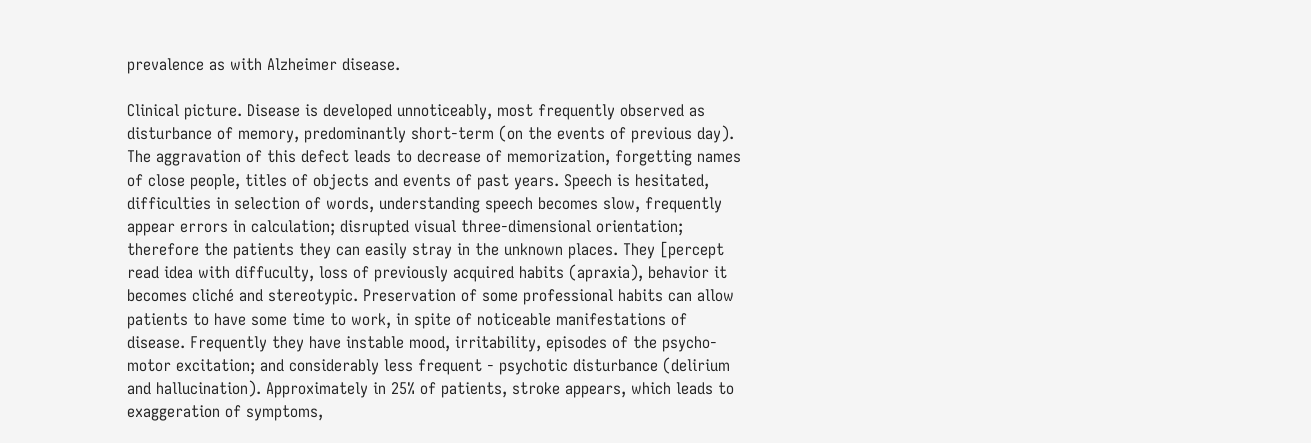prevalence as with Alzheimer disease.

Clinical picture. Disease is developed unnoticeably, most frequently observed as disturbance of memory, predominantly short-term (on the events of previous day). The aggravation of this defect leads to decrease of memorization, forgetting names of close people, titles of objects and events of past years. Speech is hesitated, difficulties in selection of words, understanding speech becomes slow, frequently appear errors in calculation; disrupted visual three-dimensional orientation; therefore the patients they can easily stray in the unknown places. They [percept read idea with diffuculty, loss of previously acquired habits (apraxia), behavior it becomes cliché and stereotypic. Preservation of some professional habits can allow patients to have some time to work, in spite of noticeable manifestations of disease. Frequently they have instable mood, irritability, episodes of the psycho-motor excitation; and considerably less frequent - psychotic disturbance (delirium and hallucination). Approximately in 25% of patients, stroke appears, which leads to exaggeration of symptoms,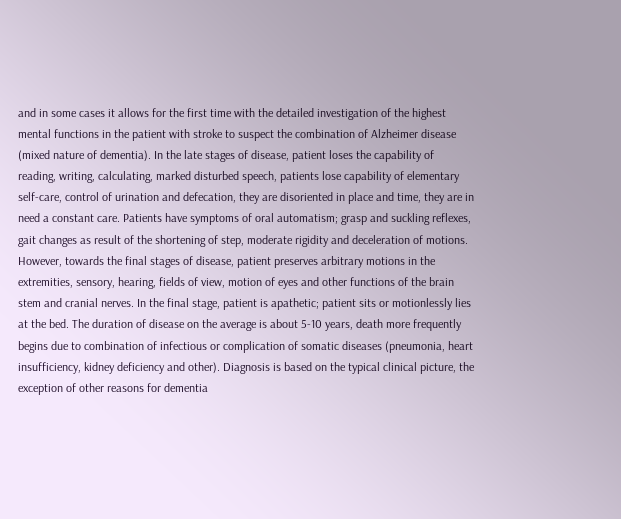and in some cases it allows for the first time with the detailed investigation of the highest mental functions in the patient with stroke to suspect the combination of Alzheimer disease (mixed nature of dementia). In the late stages of disease, patient loses the capability of reading, writing, calculating, marked disturbed speech, patients lose capability of elementary self-care, control of urination and defecation, they are disoriented in place and time, they are in need a constant care. Patients have symptoms of oral automatism; grasp and suckling reflexes, gait changes as result of the shortening of step, moderate rigidity and deceleration of motions. However, towards the final stages of disease, patient preserves arbitrary motions in the extremities, sensory, hearing, fields of view, motion of eyes and other functions of the brain stem and cranial nerves. In the final stage, patient is apathetic; patient sits or motionlessly lies at the bed. The duration of disease on the average is about 5-10 years, death more frequently begins due to combination of infectious or complication of somatic diseases (pneumonia, heart insufficiency, kidney deficiency and other). Diagnosis is based on the typical clinical picture, the exception of other reasons for dementia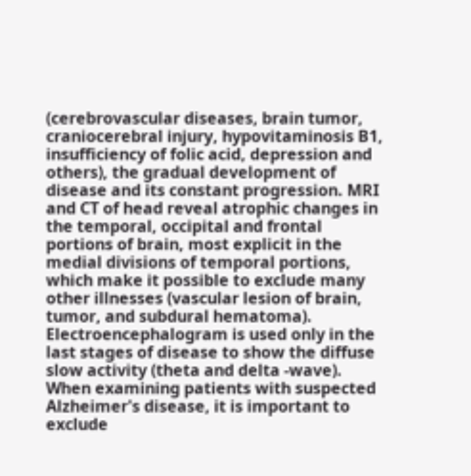(cerebrovascular diseases, brain tumor, craniocerebral injury, hypovitaminosis B1, insufficiency of folic acid, depression and others), the gradual development of disease and its constant progression. MRI and CT of head reveal atrophic changes in the temporal, occipital and frontal portions of brain, most explicit in the medial divisions of temporal portions, which make it possible to exclude many other illnesses (vascular lesion of brain, tumor, and subdural hematoma). Electroencephalogram is used only in the last stages of disease to show the diffuse slow activity (theta and delta -wave). When examining patients with suspected Alzheimer's disease, it is important to exclude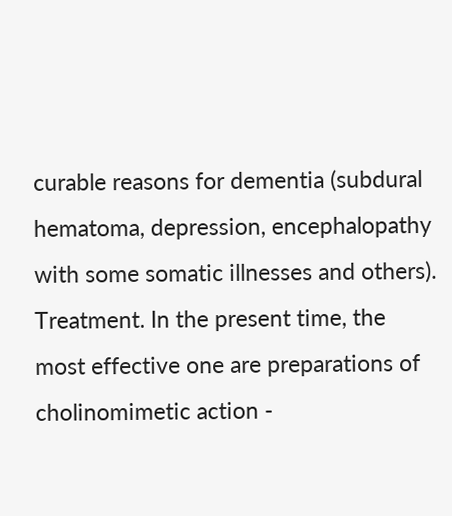curable reasons for dementia (subdural hematoma, depression, encephalopathy with some somatic illnesses and others). Treatment. In the present time, the most effective one are preparations of cholinomimetic action -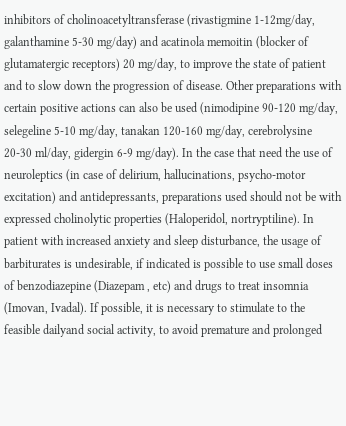inhibitors of cholinoacetyltransferase (rivastigmine 1-12mg/day, galanthamine 5-30 mg/day) and acatinola memoitin (blocker of glutamatergic receptors) 20 mg/day, to improve the state of patient and to slow down the progression of disease. Other preparations with certain positive actions can also be used (nimodipine 90-120 mg/day, selegeline 5-10 mg/day, tanakan 120-160 mg/day, cerebrolysine 20-30 ml/day, gidergin 6-9 mg/day). In the case that need the use of neuroleptics (in case of delirium, hallucinations, psycho-motor excitation) and antidepressants, preparations used should not be with expressed cholinolytic properties (Haloperidol, nortryptiline). In patient with increased anxiety and sleep disturbance, the usage of barbiturates is undesirable, if indicated is possible to use small doses of benzodiazepine (Diazepam , etc) and drugs to treat insomnia (Imovan, Ivadal). If possible, it is necessary to stimulate to the feasible dailyand social activity, to avoid premature and prolonged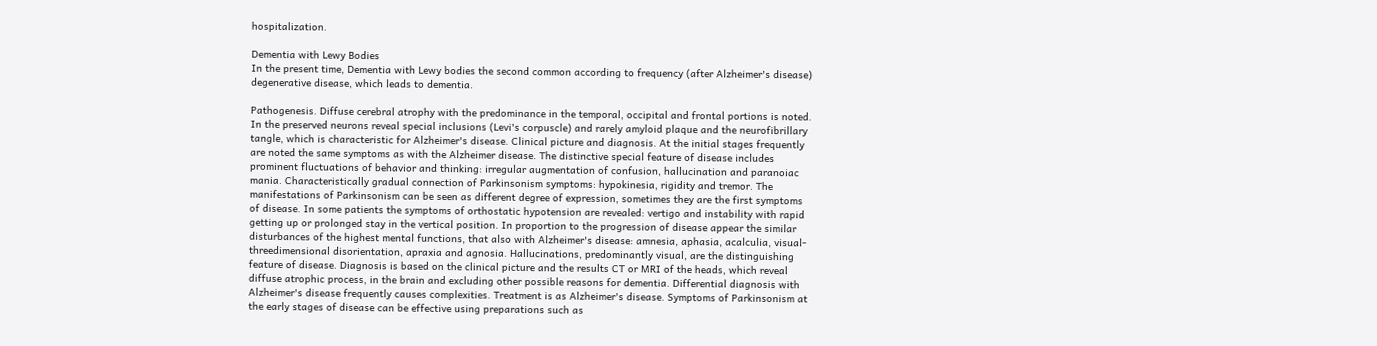hospitalization.

Dementia with Lewy Bodies
In the present time, Dementia with Lewy bodies the second common according to frequency (after Alzheimer's disease) degenerative disease, which leads to dementia.

Pathogenesis. Diffuse cerebral atrophy with the predominance in the temporal, occipital and frontal portions is noted. In the preserved neurons reveal special inclusions (Levi's corpuscle) and rarely amyloid plaque and the neurofibrillary tangle, which is characteristic for Alzheimer's disease. Clinical picture and diagnosis. At the initial stages frequently are noted the same symptoms as with the Alzheimer disease. The distinctive special feature of disease includes prominent fluctuations of behavior and thinking: irregular augmentation of confusion, hallucination and paranoiac mania. Characteristically gradual connection of Parkinsonism symptoms: hypokinesia, rigidity and tremor. The manifestations of Parkinsonism can be seen as different degree of expression, sometimes they are the first symptoms of disease. In some patients the symptoms of orthostatic hypotension are revealed: vertigo and instability with rapid getting up or prolonged stay in the vertical position. In proportion to the progression of disease appear the similar disturbances of the highest mental functions, that also with Alzheimer's disease: amnesia, aphasia, acalculia, visual- threedimensional disorientation, apraxia and agnosia. Hallucinations, predominantly visual, are the distinguishing feature of disease. Diagnosis is based on the clinical picture and the results CT or MRI of the heads, which reveal diffuse atrophic process, in the brain and excluding other possible reasons for dementia. Differential diagnosis with Alzheimer's disease frequently causes complexities. Treatment is as Alzheimer's disease. Symptoms of Parkinsonism at the early stages of disease can be effective using preparations such as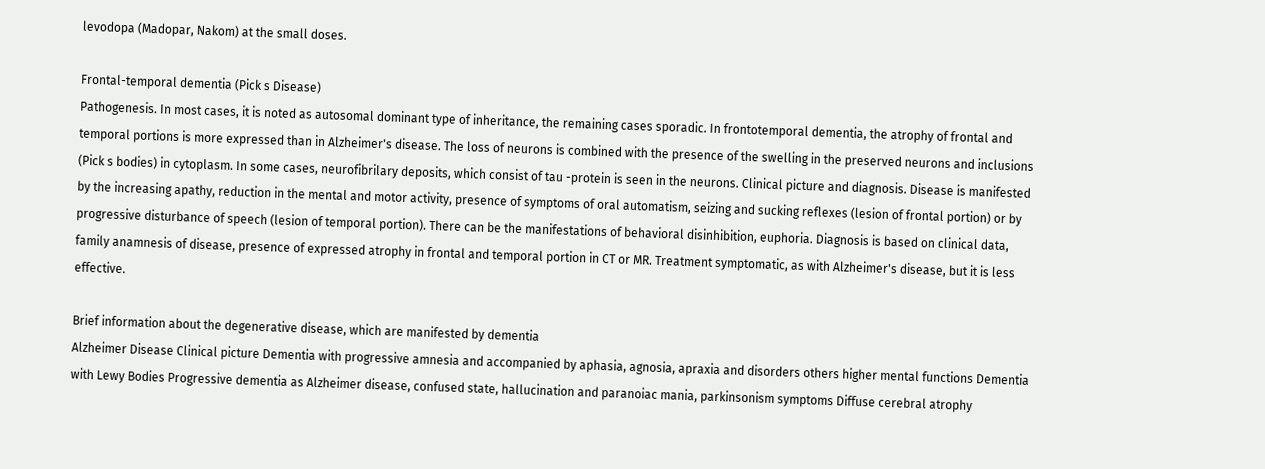levodopa (Madopar, Nakom) at the small doses.

Frontal-temporal dementia (Pick s Disease)
Pathogenesis. In most cases, it is noted as autosomal dominant type of inheritance, the remaining cases sporadic. In frontotemporal dementia, the atrophy of frontal and temporal portions is more expressed than in Alzheimer's disease. The loss of neurons is combined with the presence of the swelling in the preserved neurons and inclusions (Pick s bodies) in cytoplasm. In some cases, neurofibrilary deposits, which consist of tau -protein is seen in the neurons. Clinical picture and diagnosis. Disease is manifested by the increasing apathy, reduction in the mental and motor activity, presence of symptoms of oral automatism, seizing and sucking reflexes (lesion of frontal portion) or by progressive disturbance of speech (lesion of temporal portion). There can be the manifestations of behavioral disinhibition, euphoria. Diagnosis is based on clinical data, family anamnesis of disease, presence of expressed atrophy in frontal and temporal portion in CT or MR. Treatment symptomatic, as with Alzheimer's disease, but it is less effective.

Brief information about the degenerative disease, which are manifested by dementia
Alzheimer Disease Clinical picture Dementia with progressive amnesia and accompanied by aphasia, agnosia, apraxia and disorders others higher mental functions Dementia with Lewy Bodies Progressive dementia as Alzheimer disease, confused state, hallucination and paranoiac mania, parkinsonism symptoms Diffuse cerebral atrophy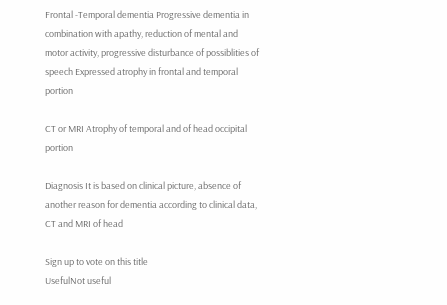Frontal -Temporal dementia Progressive dementia in combination with apathy, reduction of mental and motor activity, progressive disturbance of possiblities of speech Expressed atrophy in frontal and temporal portion

CT or MRI Atrophy of temporal and of head occipital portion

Diagnosis It is based on clinical picture, absence of another reason for dementia according to clinical data, CT and MRI of head

Sign up to vote on this title
UsefulNot useful